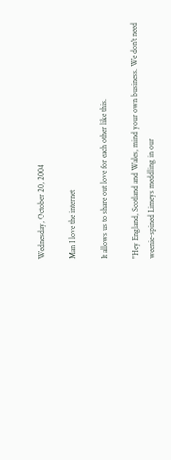Wednesday, October 20, 2004

Man I love the internet

It allows us to share out love for each other like this.

"Hey England, Scotland and Wales, mind your own business. We don't need weenie-spined Limeys meddling in our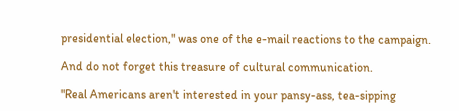presidential election," was one of the e-mail reactions to the campaign.

And do not forget this treasure of cultural communication.

"Real Americans aren't interested in your pansy-ass, tea-sipping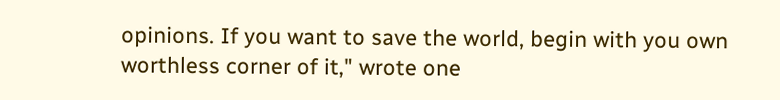opinions. If you want to save the world, begin with you own worthless corner of it," wrote one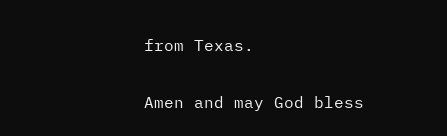from Texas.

Amen and may God bless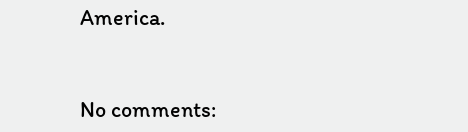America.


No comments: